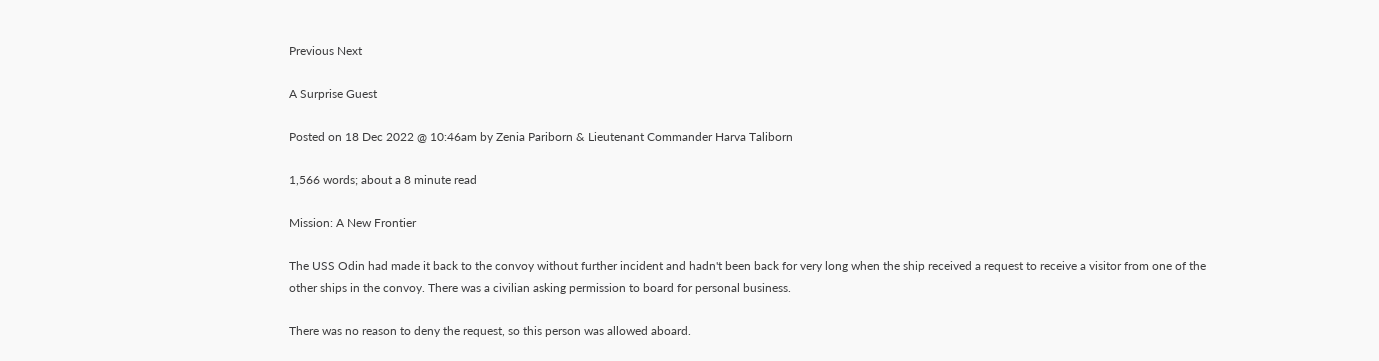Previous Next

A Surprise Guest

Posted on 18 Dec 2022 @ 10:46am by Zenia Pariborn & Lieutenant Commander Harva Taliborn

1,566 words; about a 8 minute read

Mission: A New Frontier

The USS Odin had made it back to the convoy without further incident and hadn't been back for very long when the ship received a request to receive a visitor from one of the other ships in the convoy. There was a civilian asking permission to board for personal business.

There was no reason to deny the request, so this person was allowed aboard.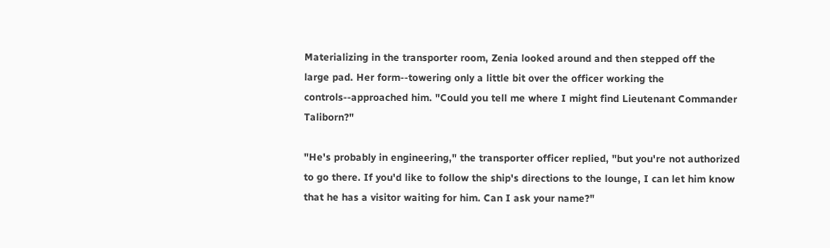Materializing in the transporter room, Zenia looked around and then stepped off the large pad. Her form--towering only a little bit over the officer working the controls--approached him. "Could you tell me where I might find Lieutenant Commander Taliborn?"

"He's probably in engineering," the transporter officer replied, "but you're not authorized to go there. If you'd like to follow the ship's directions to the lounge, I can let him know that he has a visitor waiting for him. Can I ask your name?"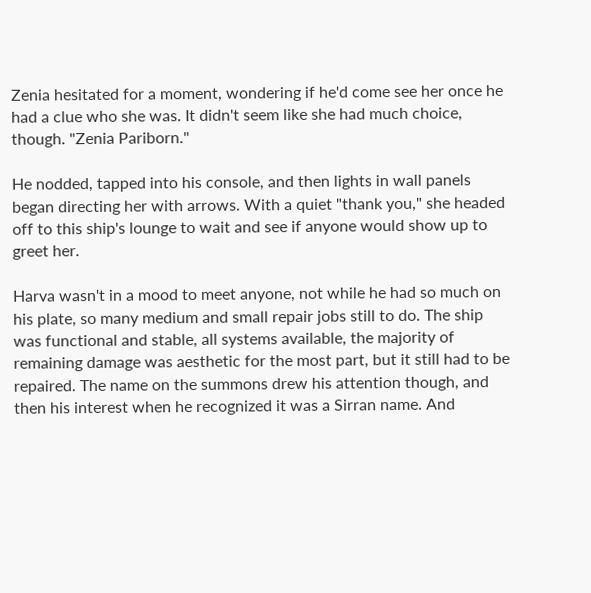Zenia hesitated for a moment, wondering if he'd come see her once he had a clue who she was. It didn't seem like she had much choice, though. "Zenia Pariborn."

He nodded, tapped into his console, and then lights in wall panels began directing her with arrows. With a quiet "thank you," she headed off to this ship's lounge to wait and see if anyone would show up to greet her.

Harva wasn't in a mood to meet anyone, not while he had so much on his plate, so many medium and small repair jobs still to do. The ship was functional and stable, all systems available, the majority of remaining damage was aesthetic for the most part, but it still had to be repaired. The name on the summons drew his attention though, and then his interest when he recognized it was a Sirran name. And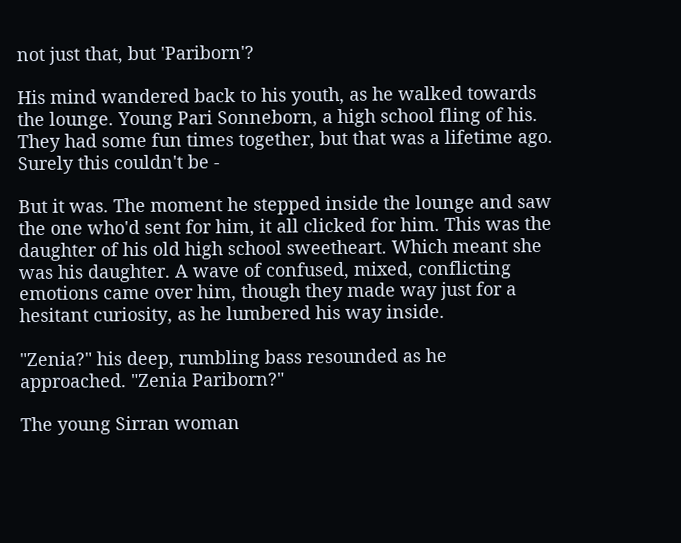not just that, but 'Pariborn'?

His mind wandered back to his youth, as he walked towards the lounge. Young Pari Sonneborn, a high school fling of his. They had some fun times together, but that was a lifetime ago. Surely this couldn't be -

But it was. The moment he stepped inside the lounge and saw the one who'd sent for him, it all clicked for him. This was the daughter of his old high school sweetheart. Which meant she was his daughter. A wave of confused, mixed, conflicting emotions came over him, though they made way just for a hesitant curiosity, as he lumbered his way inside.

"Zenia?" his deep, rumbling bass resounded as he approached. "Zenia Pariborn?"

The young Sirran woman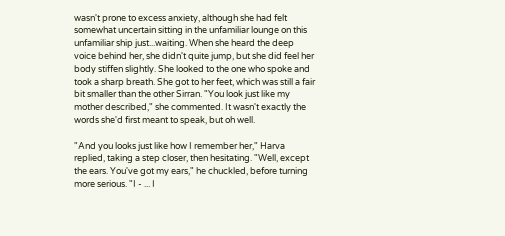wasn't prone to excess anxiety, although she had felt somewhat uncertain sitting in the unfamiliar lounge on this unfamiliar ship just...waiting. When she heard the deep voice behind her, she didn't quite jump, but she did feel her body stiffen slightly. She looked to the one who spoke and took a sharp breath. She got to her feet, which was still a fair bit smaller than the other Sirran. "You look just like my mother described," she commented. It wasn't exactly the words she'd first meant to speak, but oh well.

"And you looks just like how I remember her," Harva replied, taking a step closer, then hesitating. "Well, except the ears. You've got my ears," he chuckled, before turning more serious. "I - ... I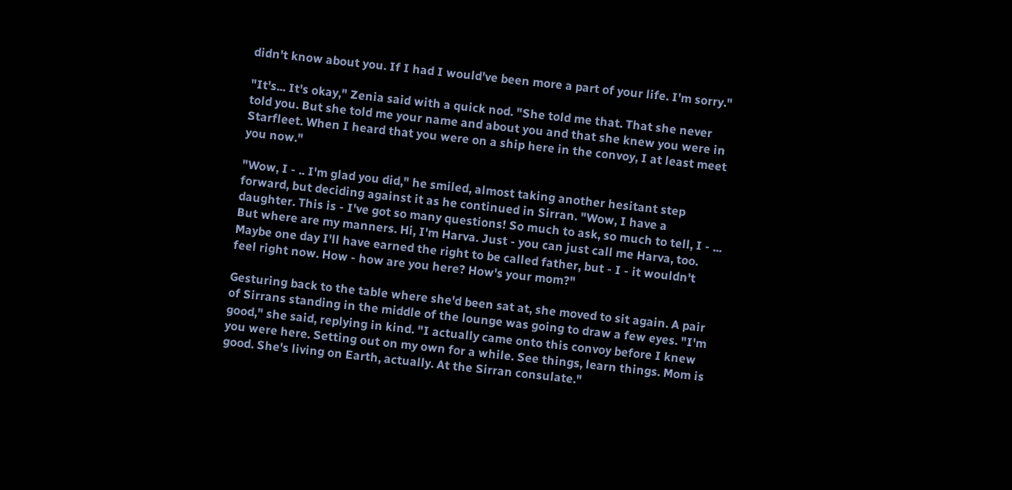didn't know about you. If I had I would've been more a part of your life. I'm sorry."

"It's... It's okay," Zenia said with a quick nod. "She told me that. That she never told you. But she told me your name and about you and that she knew you were in Starfleet. When I heard that you were on a ship here in the convoy, I at least meet you now."

"Wow, I - .. I'm glad you did," he smiled, almost taking another hesitant step forward, but deciding against it as he continued in Sirran. "Wow, I have a daughter. This is - I've got so many questions! So much to ask, so much to tell, I - ... But where are my manners. Hi, I'm Harva. Just - you can just call me Harva, too. Maybe one day I'll have earned the right to be called father, but - I - it wouldn't feel right now. How - how are you here? How's your mom?"

Gesturing back to the table where she'd been sat at, she moved to sit again. A pair of Sirrans standing in the middle of the lounge was going to draw a few eyes. "I'm good," she said, replying in kind. "I actually came onto this convoy before I knew you were here. Setting out on my own for a while. See things, learn things. Mom is good. She's living on Earth, actually. At the Sirran consulate."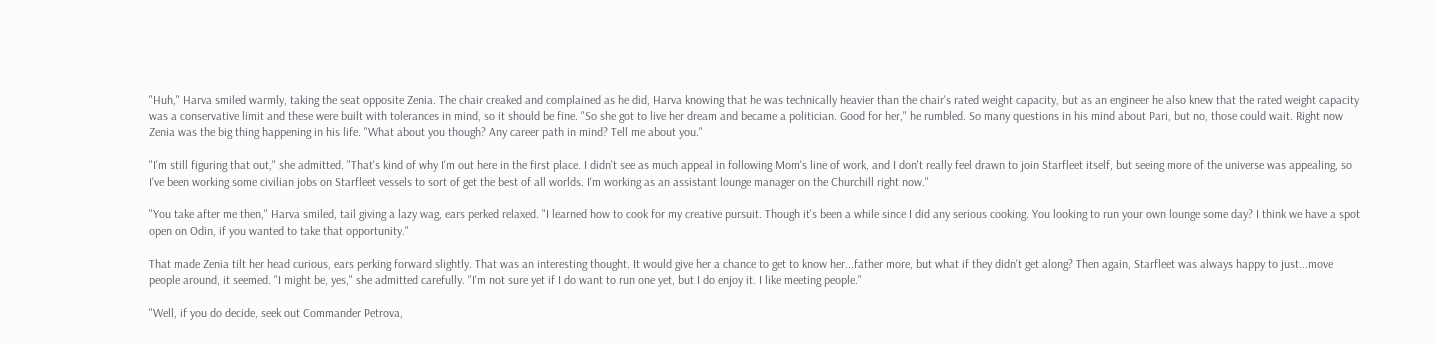"Huh," Harva smiled warmly, taking the seat opposite Zenia. The chair creaked and complained as he did, Harva knowing that he was technically heavier than the chair's rated weight capacity, but as an engineer he also knew that the rated weight capacity was a conservative limit and these were built with tolerances in mind, so it should be fine. "So she got to live her dream and became a politician. Good for her," he rumbled. So many questions in his mind about Pari, but no, those could wait. Right now Zenia was the big thing happening in his life. "What about you though? Any career path in mind? Tell me about you."

"I'm still figuring that out," she admitted. "That's kind of why I'm out here in the first place. I didn't see as much appeal in following Mom's line of work, and I don't really feel drawn to join Starfleet itself, but seeing more of the universe was appealing, so I've been working some civilian jobs on Starfleet vessels to sort of get the best of all worlds. I'm working as an assistant lounge manager on the Churchill right now."

"You take after me then," Harva smiled, tail giving a lazy wag, ears perked relaxed. "I learned how to cook for my creative pursuit. Though it's been a while since I did any serious cooking. You looking to run your own lounge some day? I think we have a spot open on Odin, if you wanted to take that opportunity."

That made Zenia tilt her head curious, ears perking forward slightly. That was an interesting thought. It would give her a chance to get to know her...father more, but what if they didn't get along? Then again, Starfleet was always happy to just...move people around, it seemed. "I might be, yes," she admitted carefully. "I'm not sure yet if I do want to run one yet, but I do enjoy it. I like meeting people."

"Well, if you do decide, seek out Commander Petrova,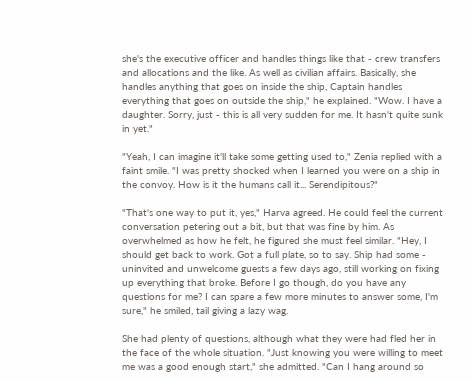she's the executive officer and handles things like that - crew transfers and allocations and the like. As well as civilian affairs. Basically, she handles anything that goes on inside the ship, Captain handles everything that goes on outside the ship," he explained. "Wow. I have a daughter. Sorry, just - this is all very sudden for me. It hasn't quite sunk in yet."

"Yeah, I can imagine it'll take some getting used to," Zenia replied with a faint smile. "I was pretty shocked when I learned you were on a ship in the convoy. How is it the humans call it... Serendipitous?"

"That's one way to put it, yes," Harva agreed. He could feel the current conversation petering out a bit, but that was fine by him. As overwhelmed as how he felt, he figured she must feel similar. "Hey, I should get back to work. Got a full plate, so to say. Ship had some - uninvited and unwelcome guests a few days ago, still working on fixing up everything that broke. Before I go though, do you have any questions for me? I can spare a few more minutes to answer some, I'm sure," he smiled, tail giving a lazy wag.

She had plenty of questions, although what they were had fled her in the face of the whole situation. "Just knowing you were willing to meet me was a good enough start," she admitted. "Can I hang around so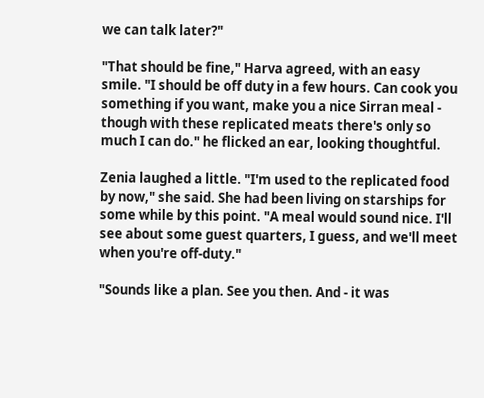we can talk later?"

"That should be fine," Harva agreed, with an easy smile. "I should be off duty in a few hours. Can cook you something if you want, make you a nice Sirran meal - though with these replicated meats there's only so much I can do." he flicked an ear, looking thoughtful.

Zenia laughed a little. "I'm used to the replicated food by now," she said. She had been living on starships for some while by this point. "A meal would sound nice. I'll see about some guest quarters, I guess, and we'll meet when you're off-duty."

"Sounds like a plan. See you then. And - it was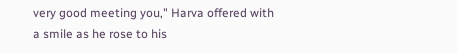very good meeting you," Harva offered with a smile as he rose to his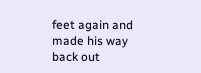feet again and made his way back out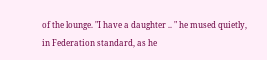of the lounge. "I have a daughter .. " he mused quietly, in Federation standard, as he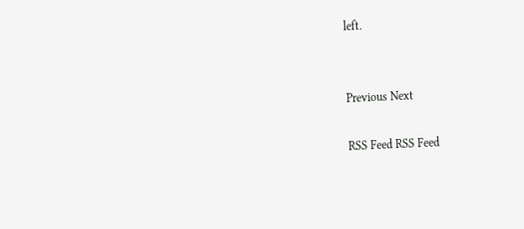left.


Previous Next

RSS Feed RSS Feed